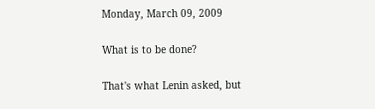Monday, March 09, 2009

What is to be done?

That's what Lenin asked, but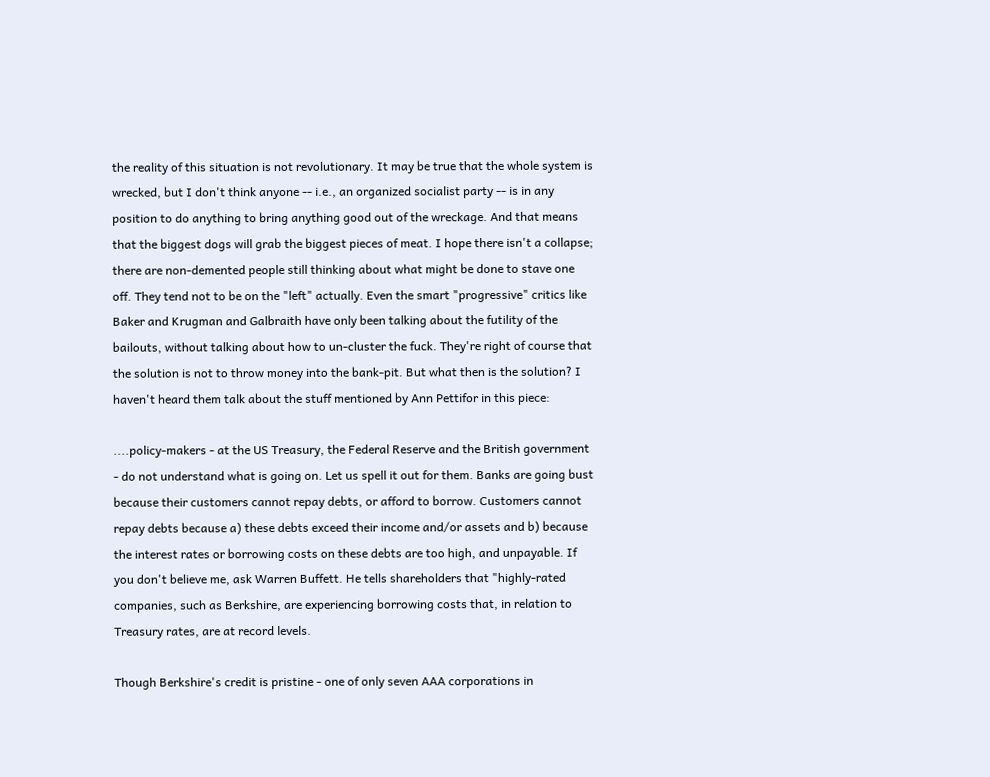the reality of this situation is not revolutionary. It may be true that the whole system is wrecked, but I don't think anyone -- i.e., an organized socialist party -- is in any position to do anything to bring anything good out of the wreckage. And that means that the biggest dogs will grab the biggest pieces of meat. I hope there isn't a collapse; there are non-demented people still thinking about what might be done to stave one off. They tend not to be on the "left" actually. Even the smart "progressive" critics like Baker and Krugman and Galbraith have only been talking about the futility of the bailouts, without talking about how to un-cluster the fuck. They're right of course that the solution is not to throw money into the bank-pit. But what then is the solution? I haven't heard them talk about the stuff mentioned by Ann Pettifor in this piece:

....policy-makers - at the US Treasury, the Federal Reserve and the British government - do not understand what is going on. Let us spell it out for them. Banks are going bust because their customers cannot repay debts, or afford to borrow. Customers cannot repay debts because a) these debts exceed their income and/or assets and b) because the interest rates or borrowing costs on these debts are too high, and unpayable. If you don't believe me, ask Warren Buffett. He tells shareholders that "highly-rated companies, such as Berkshire, are experiencing borrowing costs that, in relation to Treasury rates, are at record levels.

Though Berkshire's credit is pristine - one of only seven AAA corporations in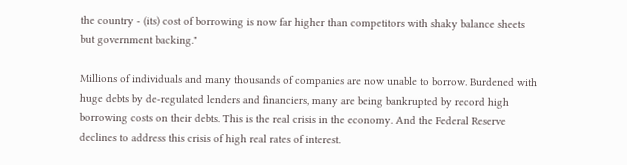the country - (its) cost of borrowing is now far higher than competitors with shaky balance sheets but government backing."

Millions of individuals and many thousands of companies are now unable to borrow. Burdened with huge debts by de-regulated lenders and financiers, many are being bankrupted by record high borrowing costs on their debts. This is the real crisis in the economy. And the Federal Reserve declines to address this crisis of high real rates of interest.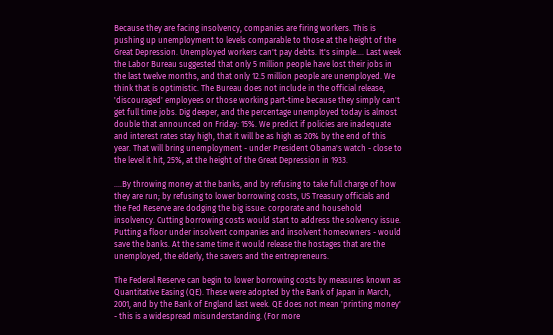Because they are facing insolvency, companies are firing workers. This is pushing up unemployment to levels comparable to those at the height of the Great Depression. Unemployed workers can't pay debts. It's simple.... Last week the Labor Bureau suggested that only 5 million people have lost their jobs in the last twelve months, and that only 12.5 million people are unemployed. We think that is optimistic. The Bureau does not include in the official release, 'discouraged' employees or those working part-time because they simply can't get full time jobs. Dig deeper, and the percentage unemployed today is almost double that announced on Friday: 15%. We predict if policies are inadequate and interest rates stay high, that it will be as high as 20% by the end of this year. That will bring unemployment - under President Obama's watch - close to the level it hit, 25%, at the height of the Great Depression in 1933.

....By throwing money at the banks, and by refusing to take full charge of how they are run; by refusing to lower borrowing costs, US Treasury officials and the Fed Reserve are dodging the big issue: corporate and household insolvency. Cutting borrowing costs would start to address the solvency issue. Putting a floor under insolvent companies and insolvent homeowners - would save the banks. At the same time it would release the hostages that are the unemployed, the elderly, the savers and the entrepreneurs.

The Federal Reserve can begin to lower borrowing costs by measures known as Quantitative Easing (QE). These were adopted by the Bank of Japan in March, 2001, and by the Bank of England last week. QE does not mean 'printing money' - this is a widespread misunderstanding. (For more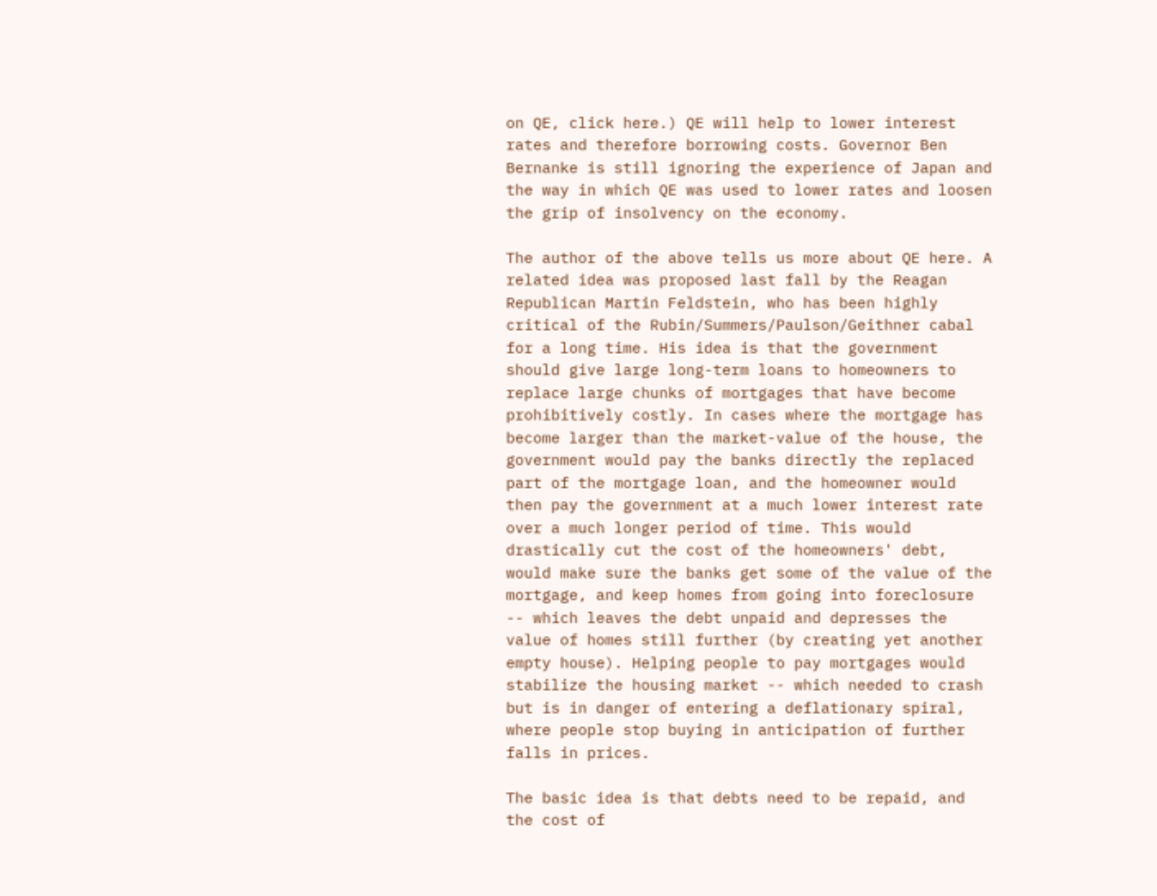on QE, click here.) QE will help to lower interest rates and therefore borrowing costs. Governor Ben Bernanke is still ignoring the experience of Japan and the way in which QE was used to lower rates and loosen the grip of insolvency on the economy.

The author of the above tells us more about QE here. A related idea was proposed last fall by the Reagan Republican Martin Feldstein, who has been highly critical of the Rubin/Summers/Paulson/Geithner cabal for a long time. His idea is that the government should give large long-term loans to homeowners to replace large chunks of mortgages that have become prohibitively costly. In cases where the mortgage has become larger than the market-value of the house, the government would pay the banks directly the replaced part of the mortgage loan, and the homeowner would then pay the government at a much lower interest rate over a much longer period of time. This would drastically cut the cost of the homeowners' debt, would make sure the banks get some of the value of the mortgage, and keep homes from going into foreclosure -- which leaves the debt unpaid and depresses the value of homes still further (by creating yet another empty house). Helping people to pay mortgages would stabilize the housing market -- which needed to crash but is in danger of entering a deflationary spiral, where people stop buying in anticipation of further falls in prices.

The basic idea is that debts need to be repaid, and the cost of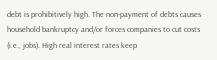debt is prohibitively high. The non-payment of debts causes household bankruptcy and/or forces companies to cut costs (i.e., jobs). High real interest rates keep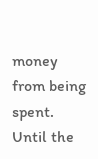money from being spent. Until the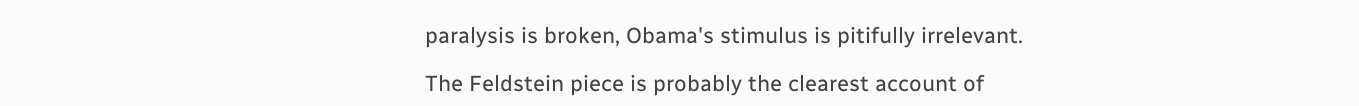paralysis is broken, Obama's stimulus is pitifully irrelevant.

The Feldstein piece is probably the clearest account of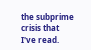the subprime crisis that I've read.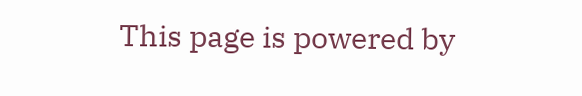This page is powered by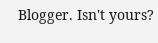Blogger. Isn't yours?